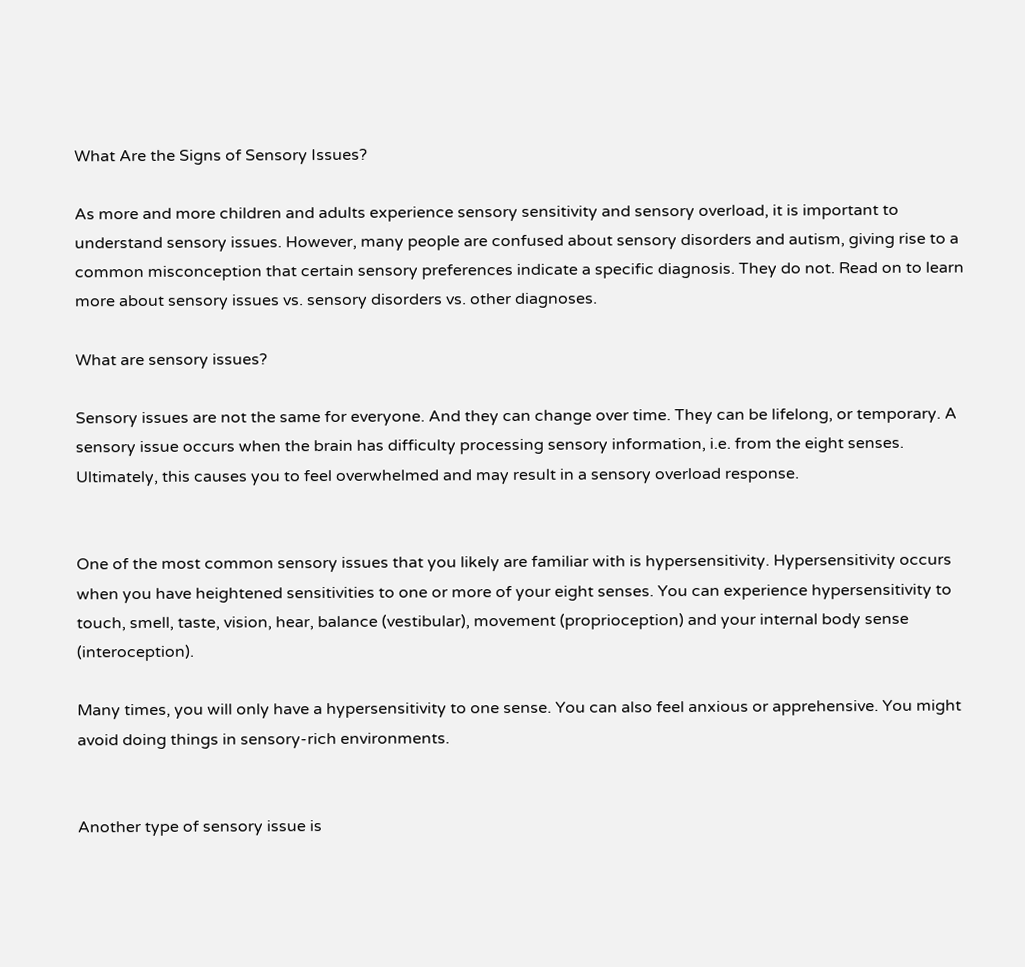What Are the Signs of Sensory Issues?

As more and more children and adults experience sensory sensitivity and sensory overload, it is important to understand sensory issues. However, many people are confused about sensory disorders and autism, giving rise to a common misconception that certain sensory preferences indicate a specific diagnosis. They do not. Read on to learn more about sensory issues vs. sensory disorders vs. other diagnoses.

What are sensory issues?

Sensory issues are not the same for everyone. And they can change over time. They can be lifelong, or temporary. A sensory issue occurs when the brain has difficulty processing sensory information, i.e. from the eight senses. Ultimately, this causes you to feel overwhelmed and may result in a sensory overload response.


One of the most common sensory issues that you likely are familiar with is hypersensitivity. Hypersensitivity occurs when you have heightened sensitivities to one or more of your eight senses. You can experience hypersensitivity to touch, smell, taste, vision, hear, balance (vestibular), movement (proprioception) and your internal body sense (interoception).

Many times, you will only have a hypersensitivity to one sense. You can also feel anxious or apprehensive. You might avoid doing things in sensory-rich environments.


Another type of sensory issue is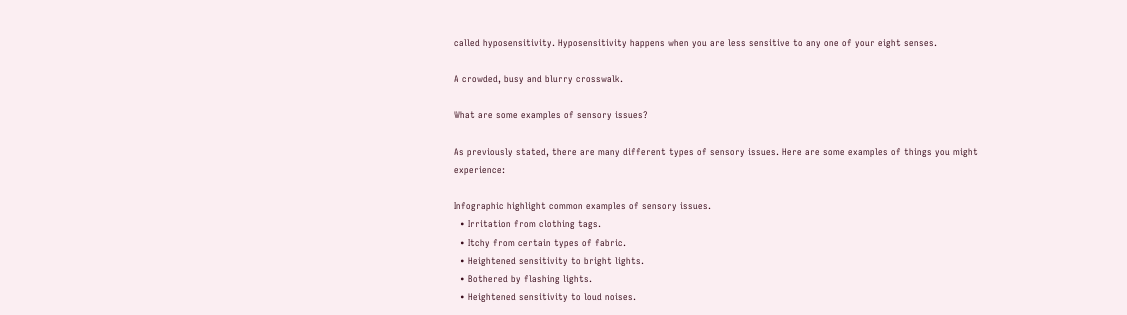called hyposensitivity. Hyposensitivity happens when you are less sensitive to any one of your eight senses.

A crowded, busy and blurry crosswalk.

What are some examples of sensory issues?

As previously stated, there are many different types of sensory issues. Here are some examples of things you might experience:

Infographic highlight common examples of sensory issues.
  • Irritation from clothing tags.
  • Itchy from certain types of fabric.
  • Heightened sensitivity to bright lights.
  • Bothered by flashing lights.
  • Heightened sensitivity to loud noises.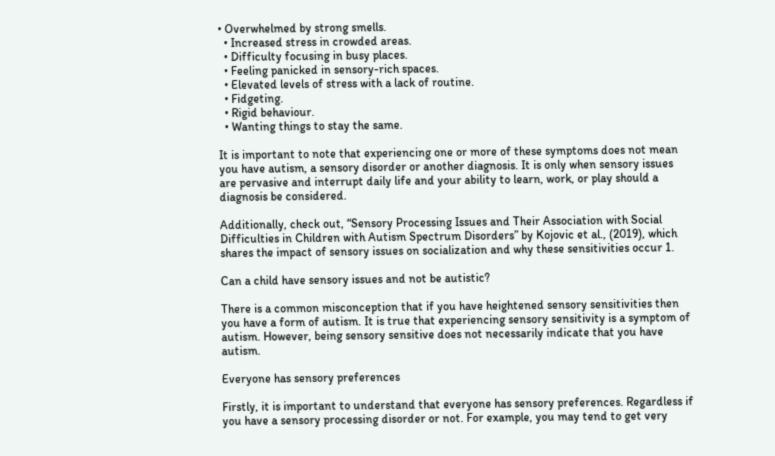• Overwhelmed by strong smells.
  • Increased stress in crowded areas.
  • Difficulty focusing in busy places.
  • Feeling panicked in sensory-rich spaces.
  • Elevated levels of stress with a lack of routine.
  • Fidgeting.
  • Rigid behaviour.
  • Wanting things to stay the same.

It is important to note that experiencing one or more of these symptoms does not mean you have autism, a sensory disorder or another diagnosis. It is only when sensory issues are pervasive and interrupt daily life and your ability to learn, work, or play should a diagnosis be considered.

Additionally, check out, “Sensory Processing Issues and Their Association with Social Difficulties in Children with Autism Spectrum Disorders” by Kojovic et al., (2019), which shares the impact of sensory issues on socialization and why these sensitivities occur 1.

Can a child have sensory issues and not be autistic?

There is a common misconception that if you have heightened sensory sensitivities then you have a form of autism. It is true that experiencing sensory sensitivity is a symptom of autism. However, being sensory sensitive does not necessarily indicate that you have autism.

Everyone has sensory preferences

Firstly, it is important to understand that everyone has sensory preferences. Regardless if you have a sensory processing disorder or not. For example, you may tend to get very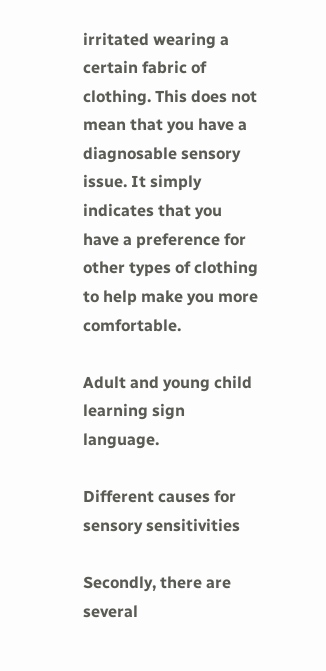irritated wearing a certain fabric of clothing. This does not mean that you have a diagnosable sensory issue. It simply indicates that you have a preference for other types of clothing to help make you more comfortable.

Adult and young child learning sign language.

Different causes for sensory sensitivities

Secondly, there are several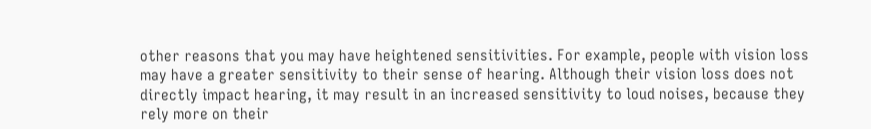other reasons that you may have heightened sensitivities. For example, people with vision loss may have a greater sensitivity to their sense of hearing. Although their vision loss does not directly impact hearing, it may result in an increased sensitivity to loud noises, because they rely more on their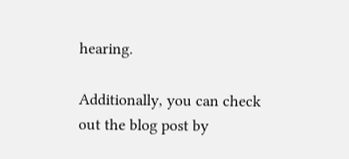hearing.

Additionally, you can check out the blog post by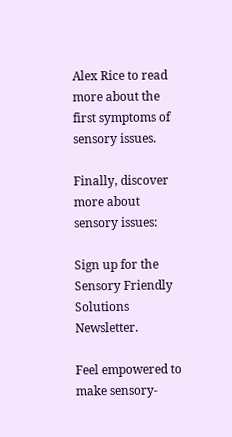Alex Rice to read more about the first symptoms of sensory issues.

Finally, discover more about sensory issues:

Sign up for the Sensory Friendly Solutions Newsletter.

Feel empowered to make sensory-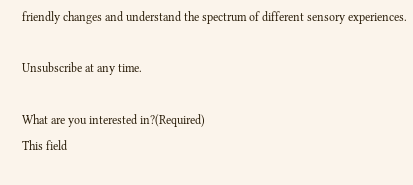friendly changes and understand the spectrum of different sensory experiences.

Unsubscribe at any time.

What are you interested in?(Required)
This field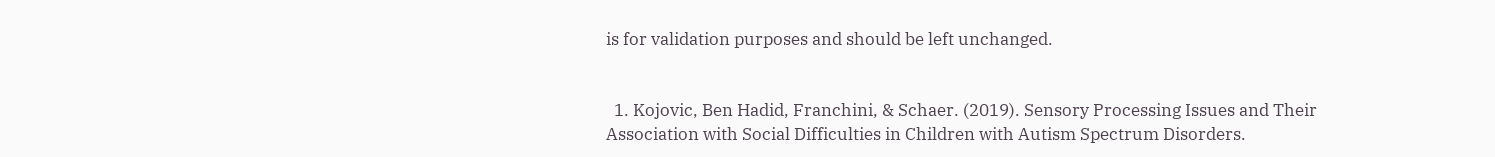is for validation purposes and should be left unchanged.


  1. Kojovic, Ben Hadid, Franchini, & Schaer. (2019). Sensory Processing Issues and Their Association with Social Difficulties in Children with Autism Spectrum Disorders.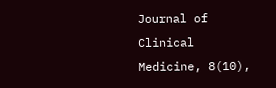Journal of Clinical Medicine, 8(10),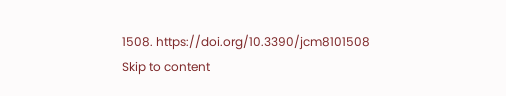1508. https://doi.org/10.3390/jcm8101508
Skip to content